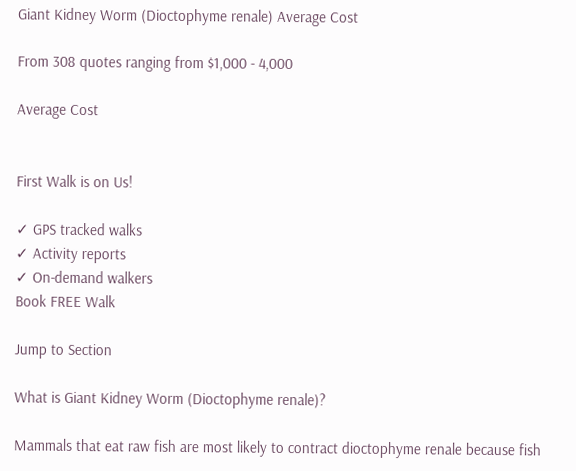Giant Kidney Worm (Dioctophyme renale) Average Cost

From 308 quotes ranging from $1,000 - 4,000

Average Cost


First Walk is on Us!

✓ GPS tracked walks
✓ Activity reports
✓ On-demand walkers
Book FREE Walk

Jump to Section

What is Giant Kidney Worm (Dioctophyme renale)?

Mammals that eat raw fish are most likely to contract dioctophyme renale because fish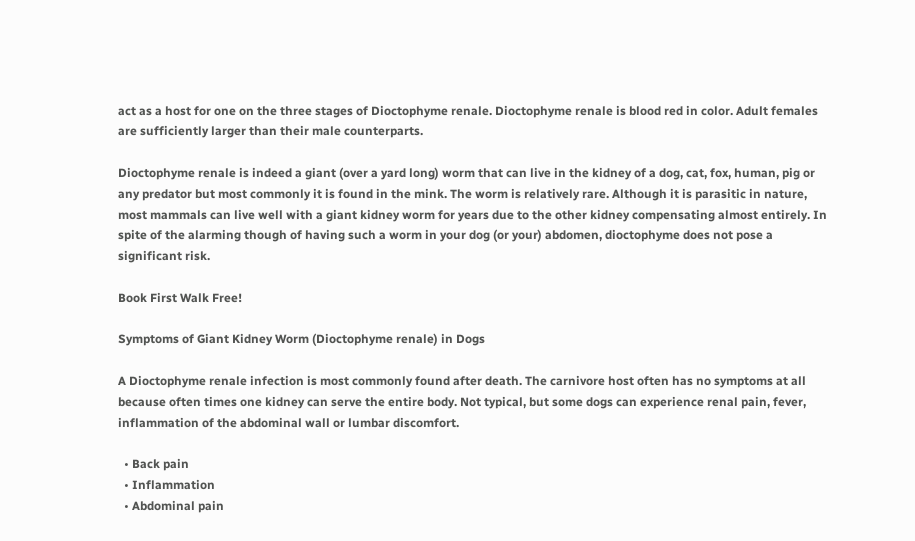act as a host for one on the three stages of Dioctophyme renale. Dioctophyme renale is blood red in color. Adult females are sufficiently larger than their male counterparts.

Dioctophyme renale is indeed a giant (over a yard long) worm that can live in the kidney of a dog, cat, fox, human, pig or any predator but most commonly it is found in the mink. The worm is relatively rare. Although it is parasitic in nature, most mammals can live well with a giant kidney worm for years due to the other kidney compensating almost entirely. In spite of the alarming though of having such a worm in your dog (or your) abdomen, dioctophyme does not pose a significant risk.

Book First Walk Free!

Symptoms of Giant Kidney Worm (Dioctophyme renale) in Dogs

A Dioctophyme renale infection is most commonly found after death. The carnivore host often has no symptoms at all because often times one kidney can serve the entire body. Not typical, but some dogs can experience renal pain, fever, inflammation of the abdominal wall or lumbar discomfort.

  • Back pain
  • Inflammation
  • Abdominal pain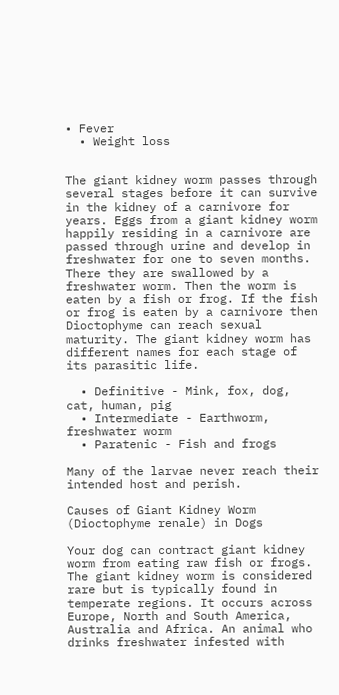• Fever
  • Weight loss


The giant kidney worm passes through several stages before it can survive in the kidney of a carnivore for years. Eggs from a giant kidney worm happily residing in a carnivore are passed through urine and develop in freshwater for one to seven months. There they are swallowed by a freshwater worm. Then the worm is eaten by a fish or frog. If the fish or frog is eaten by a carnivore then Dioctophyme can reach sexual maturity. The giant kidney worm has different names for each stage of its parasitic life.

  • Definitive - Mink, fox, dog, cat, human, pig
  • Intermediate - Earthworm, freshwater worm
  • Paratenic - Fish and frogs

Many of the larvae never reach their intended host and perish.

Causes of Giant Kidney Worm (Dioctophyme renale) in Dogs

Your dog can contract giant kidney worm from eating raw fish or frogs. The giant kidney worm is considered rare but is typically found in temperate regions. It occurs across Europe, North and South America, Australia and Africa. An animal who drinks freshwater infested with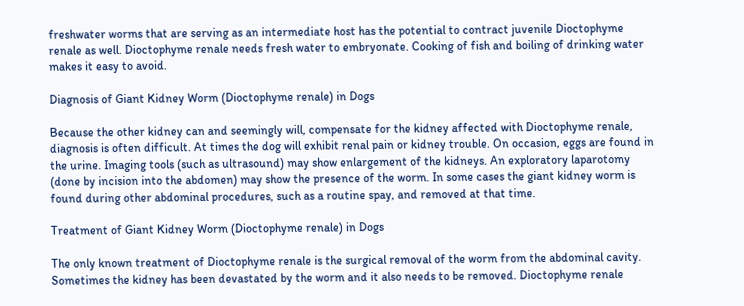freshwater worms that are serving as an intermediate host has the potential to contract juvenile Dioctophyme renale as well. Dioctophyme renale needs fresh water to embryonate. Cooking of fish and boiling of drinking water makes it easy to avoid.

Diagnosis of Giant Kidney Worm (Dioctophyme renale) in Dogs

Because the other kidney can and seemingly will, compensate for the kidney affected with Dioctophyme renale, diagnosis is often difficult. At times the dog will exhibit renal pain or kidney trouble. On occasion, eggs are found in the urine. Imaging tools (such as ultrasound) may show enlargement of the kidneys. An exploratory laparotomy (done by incision into the abdomen) may show the presence of the worm. In some cases the giant kidney worm is found during other abdominal procedures, such as a routine spay, and removed at that time.

Treatment of Giant Kidney Worm (Dioctophyme renale) in Dogs

The only known treatment of Dioctophyme renale is the surgical removal of the worm from the abdominal cavity. Sometimes the kidney has been devastated by the worm and it also needs to be removed. Dioctophyme renale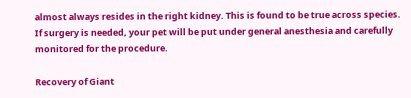almost always resides in the right kidney. This is found to be true across species. If surgery is needed, your pet will be put under general anesthesia and carefully monitored for the procedure.

Recovery of Giant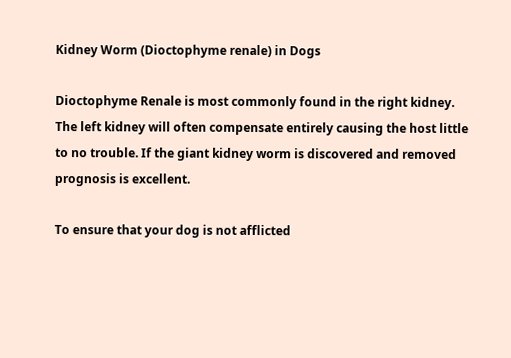Kidney Worm (Dioctophyme renale) in Dogs

Dioctophyme Renale is most commonly found in the right kidney. The left kidney will often compensate entirely causing the host little to no trouble. If the giant kidney worm is discovered and removed prognosis is excellent.

To ensure that your dog is not afflicted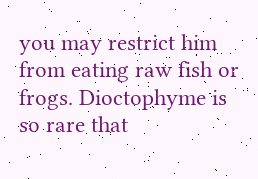you may restrict him from eating raw fish or frogs. Dioctophyme is so rare that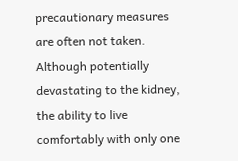precautionary measures are often not taken. Although potentially devastating to the kidney, the ability to live comfortably with only one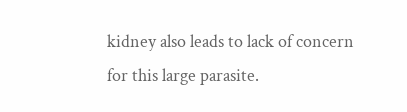kidney also leads to lack of concern for this large parasite.